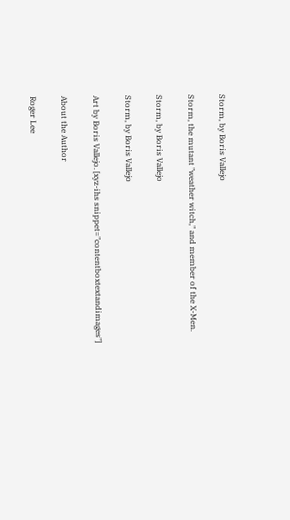Storm, by Boris Vallejo

Storm, the mutant "weather witch," and member of the X-Men.

Storm, by Boris Vallejo

Storm, by Boris Vallejo

Art by Boris Vallejo. [xyz-ihs snippet="contentboxtextandimages"]

About the Author

Roger Lee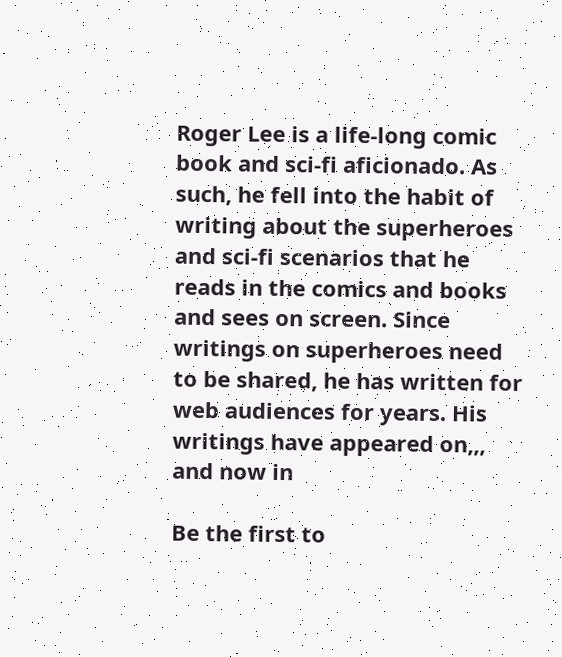Roger Lee is a life-long comic book and sci-fi aficionado. As such, he fell into the habit of writing about the superheroes and sci-fi scenarios that he reads in the comics and books and sees on screen. Since writings on superheroes need to be shared, he has written for web audiences for years. His writings have appeared on,,, and now in

Be the first to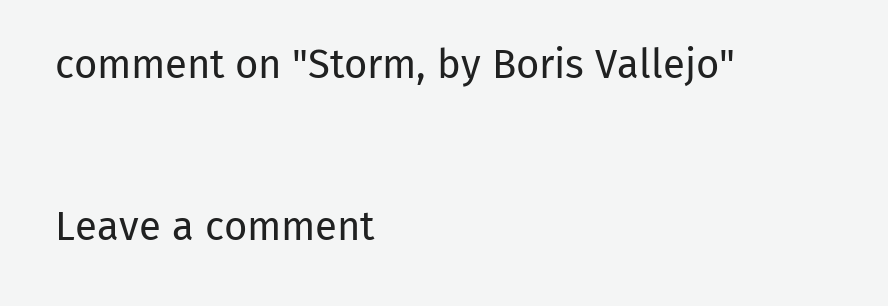comment on "Storm, by Boris Vallejo"

Leave a comment